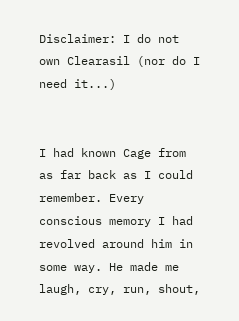Disclaimer: I do not own Clearasil (nor do I need it...)


I had known Cage from as far back as I could remember. Every conscious memory I had revolved around him in some way. He made me laugh, cry, run, shout,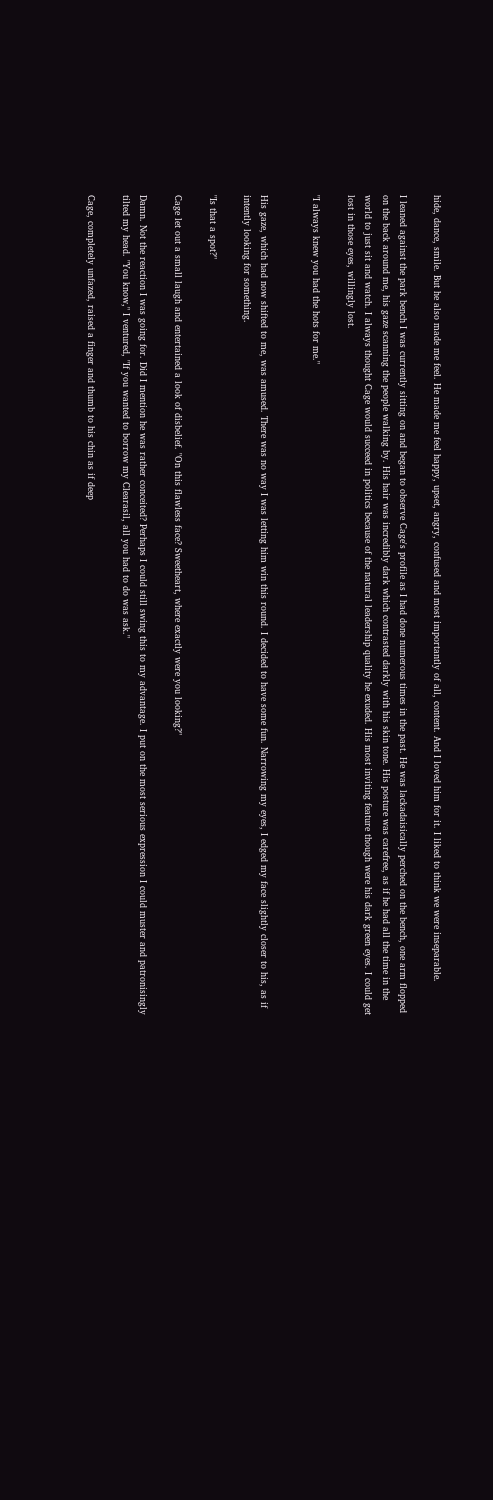hide, dance, smile. But he also made me feel. He made me feel happy, upset, angry, confused and most importantly of all, content. And I loved him for it. I liked to think we were inseparable.

I leaned against the park bench I was currently sitting on and began to observe Cage's profile as I had done numerous times in the past. He was lackadaisically perched on the bench, one arm flopped on the back around me, his gaze scanning the people walking by. His hair was incredibly dark which contrasted darkly with his skin tone. His posture was carefree, as if he had all the time in the world to just sit and watch. I always thought Cage would succeed in politics because of the natural leadership quality he exuded. His most inviting feature though were his dark green eyes. I could get lost in those eyes, willingly lost.

"I always knew you had the hots for me."


His gaze, which had now shifted to me, was amused. There was no way I was letting him win this round. I decided to have some fun. Narrowing my eyes, I edged my face slightly closer to his, as if intently looking for something.

"Is that a spot?"

Cage let out a small laugh and entertained a look of disbelief. "On this flawless face? Sweetheart, where exactly were you looking?"

Damn. Not the reaction I was going for. Did I mention he was rather conceited? Perhaps I could still swing this to my advantage. I put on the most serious expression I could muster and patronisingly tilted my head. "You know," I ventured, "If you wanted to borrow my Clearasil, all you had to do was ask."

Cage, completely unfazed, raised a finger and thumb to his chin as if deep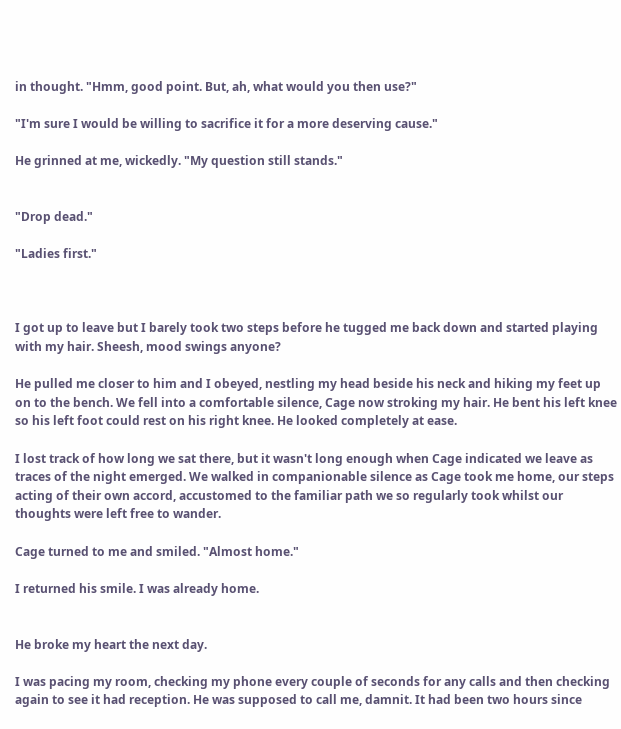in thought. "Hmm, good point. But, ah, what would you then use?"

"I'm sure I would be willing to sacrifice it for a more deserving cause."

He grinned at me, wickedly. "My question still stands."


"Drop dead."

"Ladies first."



I got up to leave but I barely took two steps before he tugged me back down and started playing with my hair. Sheesh, mood swings anyone?

He pulled me closer to him and I obeyed, nestling my head beside his neck and hiking my feet up on to the bench. We fell into a comfortable silence, Cage now stroking my hair. He bent his left knee so his left foot could rest on his right knee. He looked completely at ease.

I lost track of how long we sat there, but it wasn't long enough when Cage indicated we leave as traces of the night emerged. We walked in companionable silence as Cage took me home, our steps acting of their own accord, accustomed to the familiar path we so regularly took whilst our thoughts were left free to wander.

Cage turned to me and smiled. "Almost home."

I returned his smile. I was already home.


He broke my heart the next day.

I was pacing my room, checking my phone every couple of seconds for any calls and then checking again to see it had reception. He was supposed to call me, damnit. It had been two hours since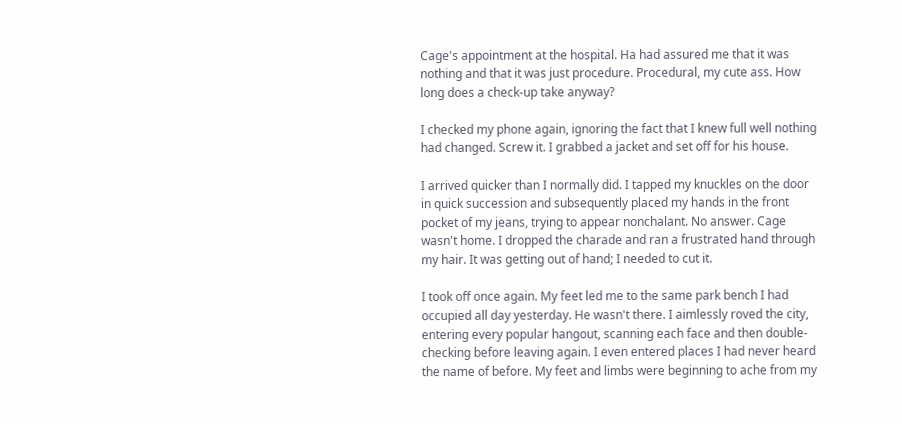Cage's appointment at the hospital. Ha had assured me that it was nothing and that it was just procedure. Procedural, my cute ass. How long does a check-up take anyway?

I checked my phone again, ignoring the fact that I knew full well nothing had changed. Screw it. I grabbed a jacket and set off for his house.

I arrived quicker than I normally did. I tapped my knuckles on the door in quick succession and subsequently placed my hands in the front pocket of my jeans, trying to appear nonchalant. No answer. Cage wasn't home. I dropped the charade and ran a frustrated hand through my hair. It was getting out of hand; I needed to cut it.

I took off once again. My feet led me to the same park bench I had occupied all day yesterday. He wasn't there. I aimlessly roved the city, entering every popular hangout, scanning each face and then double-checking before leaving again. I even entered places I had never heard the name of before. My feet and limbs were beginning to ache from my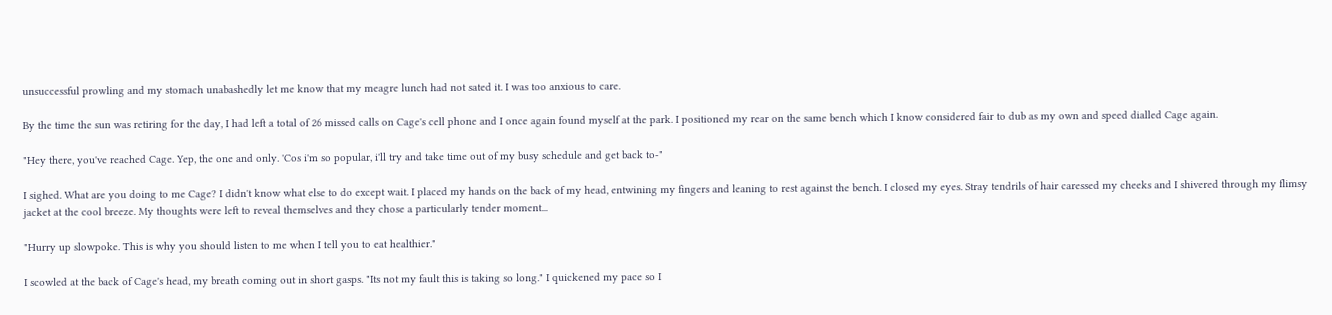unsuccessful prowling and my stomach unabashedly let me know that my meagre lunch had not sated it. I was too anxious to care.

By the time the sun was retiring for the day, I had left a total of 26 missed calls on Cage's cell phone and I once again found myself at the park. I positioned my rear on the same bench which I know considered fair to dub as my own and speed dialled Cage again.

"Hey there, you've reached Cage. Yep, the one and only. 'Cos i'm so popular, i'll try and take time out of my busy schedule and get back to-"

I sighed. What are you doing to me Cage? I didn't know what else to do except wait. I placed my hands on the back of my head, entwining my fingers and leaning to rest against the bench. I closed my eyes. Stray tendrils of hair caressed my cheeks and I shivered through my flimsy jacket at the cool breeze. My thoughts were left to reveal themselves and they chose a particularly tender moment...

"Hurry up slowpoke. This is why you should listen to me when I tell you to eat healthier."

I scowled at the back of Cage's head, my breath coming out in short gasps. "Its not my fault this is taking so long." I quickened my pace so I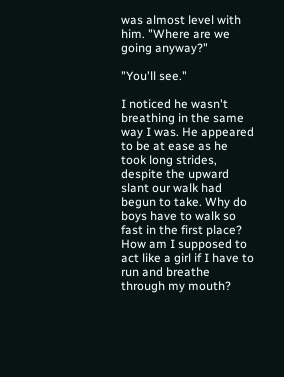was almost level with him. "Where are we going anyway?"

"You'll see."

I noticed he wasn't breathing in the same way I was. He appeared to be at ease as he took long strides, despite the upward slant our walk had begun to take. Why do boys have to walk so fast in the first place? How am I supposed to act like a girl if I have to run and breathe through my mouth?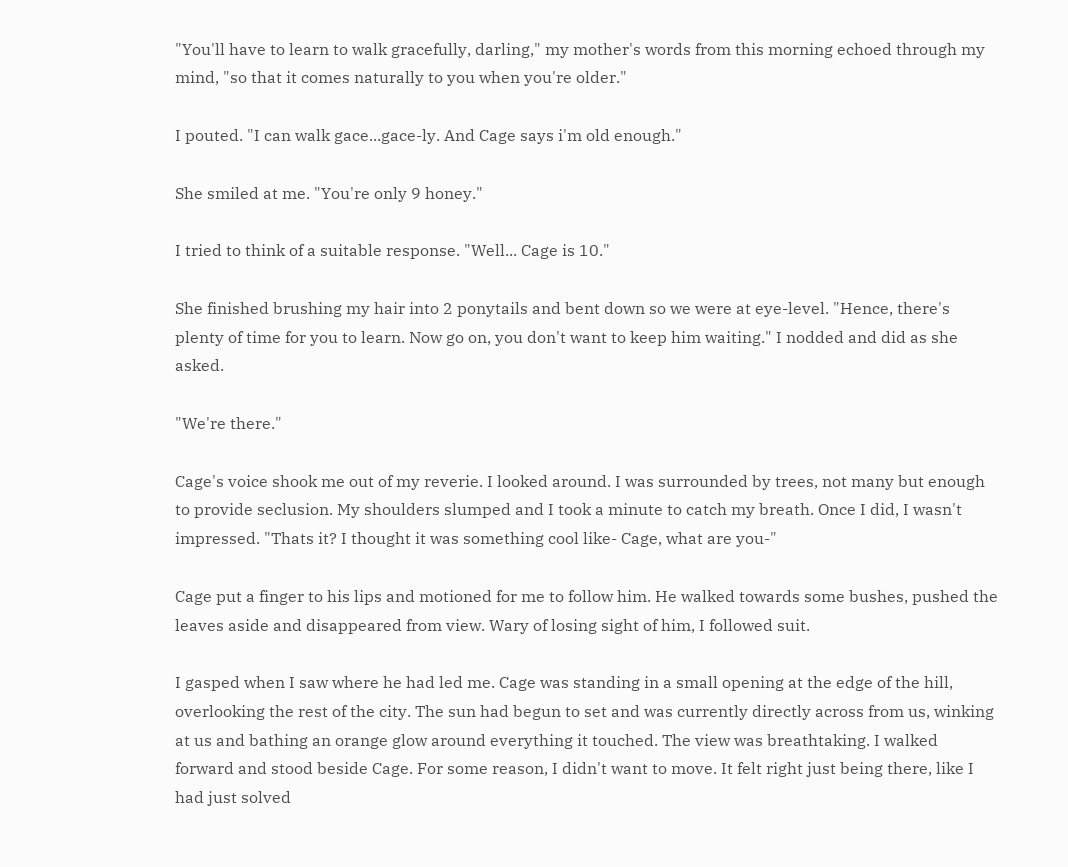"You'll have to learn to walk gracefully, darling," my mother's words from this morning echoed through my mind, "so that it comes naturally to you when you're older."

I pouted. "I can walk gace...gace-ly. And Cage says i'm old enough."

She smiled at me. "You're only 9 honey."

I tried to think of a suitable response. "Well... Cage is 10."

She finished brushing my hair into 2 ponytails and bent down so we were at eye-level. "Hence, there's plenty of time for you to learn. Now go on, you don't want to keep him waiting." I nodded and did as she asked.

"We're there."

Cage's voice shook me out of my reverie. I looked around. I was surrounded by trees, not many but enough to provide seclusion. My shoulders slumped and I took a minute to catch my breath. Once I did, I wasn't impressed. "Thats it? I thought it was something cool like- Cage, what are you-"

Cage put a finger to his lips and motioned for me to follow him. He walked towards some bushes, pushed the leaves aside and disappeared from view. Wary of losing sight of him, I followed suit.

I gasped when I saw where he had led me. Cage was standing in a small opening at the edge of the hill, overlooking the rest of the city. The sun had begun to set and was currently directly across from us, winking at us and bathing an orange glow around everything it touched. The view was breathtaking. I walked forward and stood beside Cage. For some reason, I didn't want to move. It felt right just being there, like I had just solved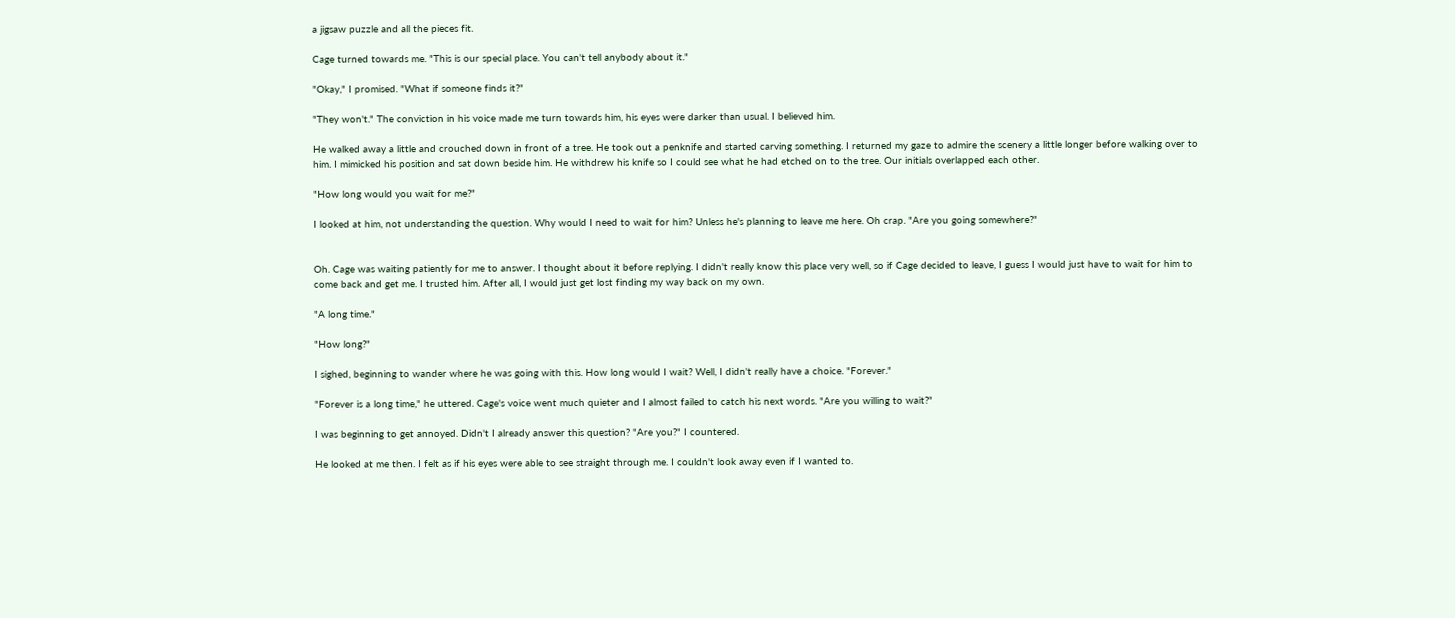a jigsaw puzzle and all the pieces fit.

Cage turned towards me. "This is our special place. You can't tell anybody about it."

"Okay," I promised. "What if someone finds it?"

"They won't." The conviction in his voice made me turn towards him, his eyes were darker than usual. I believed him.

He walked away a little and crouched down in front of a tree. He took out a penknife and started carving something. I returned my gaze to admire the scenery a little longer before walking over to him. I mimicked his position and sat down beside him. He withdrew his knife so I could see what he had etched on to the tree. Our initials overlapped each other.

"How long would you wait for me?"

I looked at him, not understanding the question. Why would I need to wait for him? Unless he's planning to leave me here. Oh crap. "Are you going somewhere?"


Oh. Cage was waiting patiently for me to answer. I thought about it before replying. I didn't really know this place very well, so if Cage decided to leave, I guess I would just have to wait for him to come back and get me. I trusted him. After all, I would just get lost finding my way back on my own.

"A long time."

"How long?"

I sighed, beginning to wander where he was going with this. How long would I wait? Well, I didn't really have a choice. "Forever."

"Forever is a long time," he uttered. Cage's voice went much quieter and I almost failed to catch his next words. "Are you willing to wait?"

I was beginning to get annoyed. Didn't I already answer this question? "Are you?" I countered.

He looked at me then. I felt as if his eyes were able to see straight through me. I couldn't look away even if I wanted to.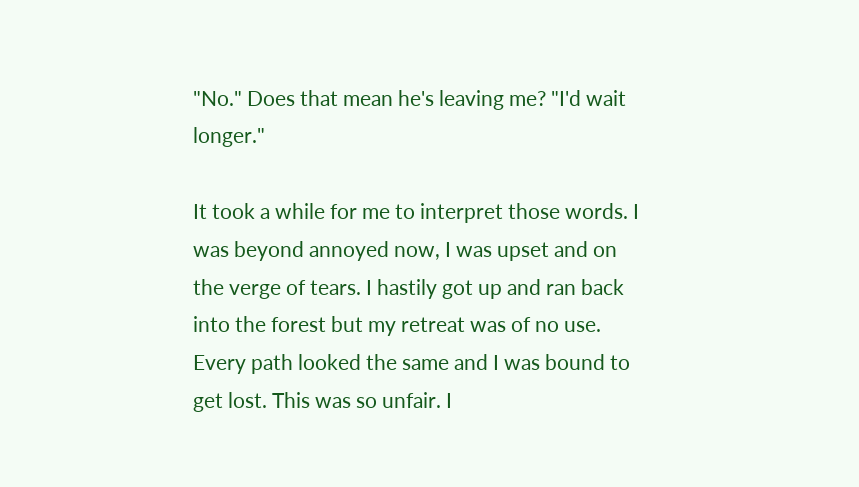"No." Does that mean he's leaving me? "I'd wait longer."

It took a while for me to interpret those words. I was beyond annoyed now, I was upset and on the verge of tears. I hastily got up and ran back into the forest but my retreat was of no use. Every path looked the same and I was bound to get lost. This was so unfair. I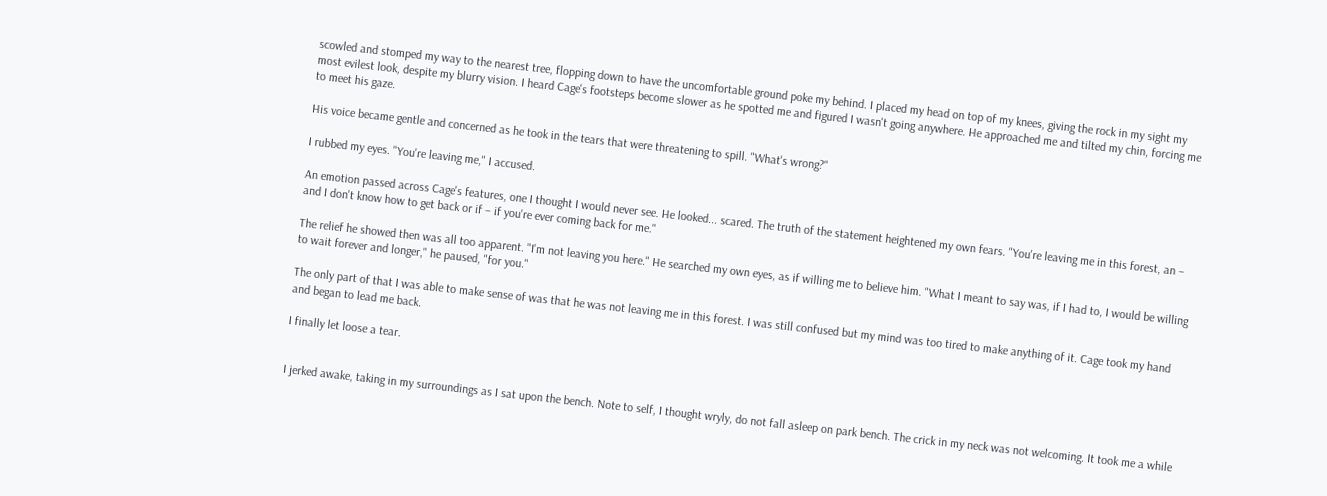scowled and stomped my way to the nearest tree, flopping down to have the uncomfortable ground poke my behind. I placed my head on top of my knees, giving the rock in my sight my most evilest look, despite my blurry vision. I heard Cage's footsteps become slower as he spotted me and figured I wasn't going anywhere. He approached me and tilted my chin, forcing me to meet his gaze.

His voice became gentle and concerned as he took in the tears that were threatening to spill. "What's wrong?"

I rubbed my eyes. "You're leaving me," I accused.

An emotion passed across Cage's features, one I thought I would never see. He looked... scared. The truth of the statement heightened my own fears. "You're leaving me in this forest, an – and I don't know how to get back or if – if you're ever coming back for me."

The relief he showed then was all too apparent. "I'm not leaving you here." He searched my own eyes, as if willing me to believe him. "What I meant to say was, if I had to, I would be willing to wait forever and longer," he paused, "for you."

The only part of that I was able to make sense of was that he was not leaving me in this forest. I was still confused but my mind was too tired to make anything of it. Cage took my hand and began to lead me back.

I finally let loose a tear.


I jerked awake, taking in my surroundings as I sat upon the bench. Note to self, I thought wryly, do not fall asleep on park bench. The crick in my neck was not welcoming. It took me a while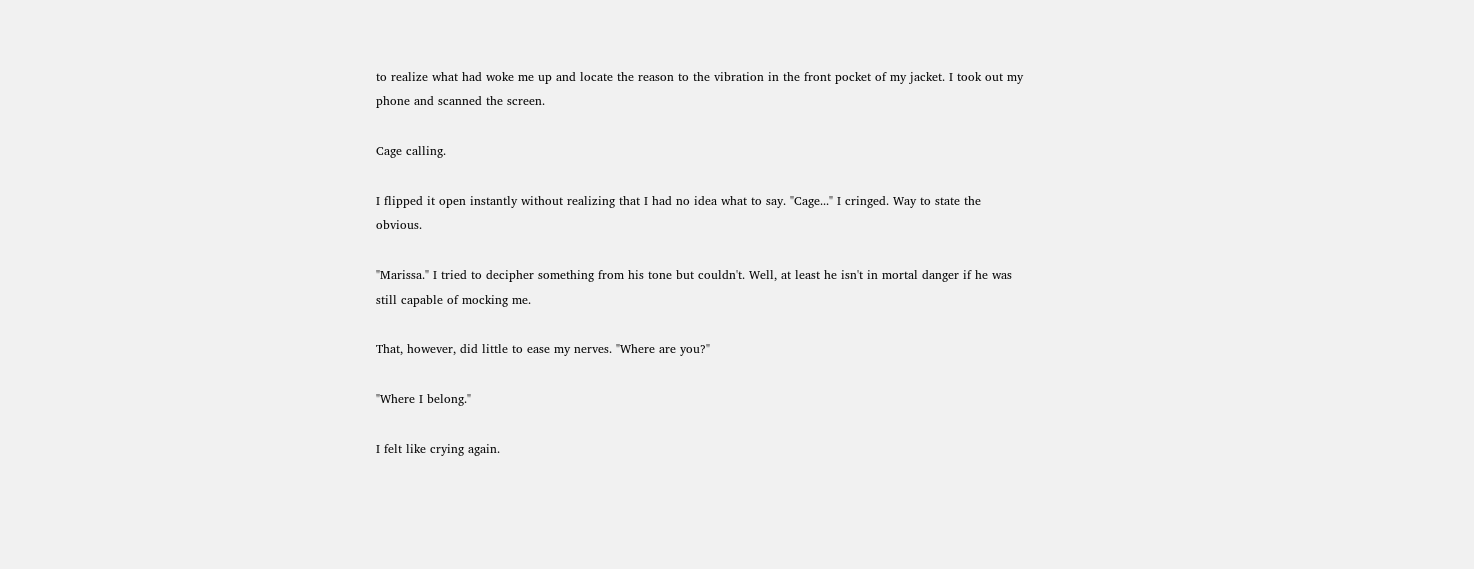to realize what had woke me up and locate the reason to the vibration in the front pocket of my jacket. I took out my phone and scanned the screen.

Cage calling.

I flipped it open instantly without realizing that I had no idea what to say. "Cage..." I cringed. Way to state the obvious.

"Marissa." I tried to decipher something from his tone but couldn't. Well, at least he isn't in mortal danger if he was still capable of mocking me.

That, however, did little to ease my nerves. "Where are you?"

"Where I belong."

I felt like crying again.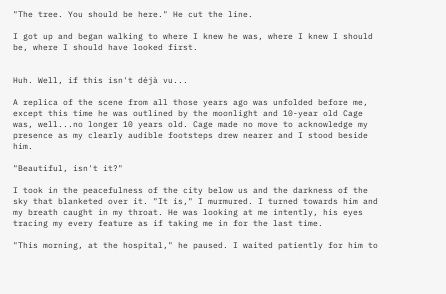"The tree. You should be here." He cut the line.

I got up and began walking to where I knew he was, where I knew I should be, where I should have looked first.


Huh. Well, if this isn't déjà vu...

A replica of the scene from all those years ago was unfolded before me, except this time he was outlined by the moonlight and 10-year old Cage was, well...no longer 10 years old. Cage made no move to acknowledge my presence as my clearly audible footsteps drew nearer and I stood beside him.

"Beautiful, isn't it?"

I took in the peacefulness of the city below us and the darkness of the sky that blanketed over it. "It is," I murmured. I turned towards him and my breath caught in my throat. He was looking at me intently, his eyes tracing my every feature as if taking me in for the last time.

"This morning, at the hospital," he paused. I waited patiently for him to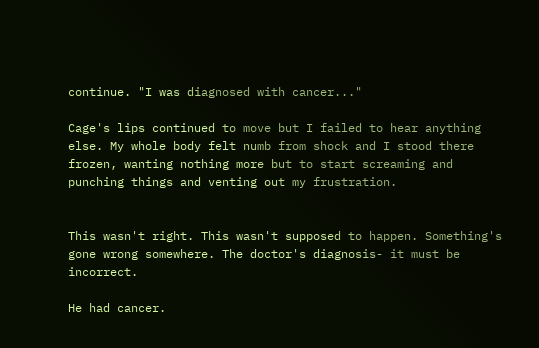continue. "I was diagnosed with cancer..."

Cage's lips continued to move but I failed to hear anything else. My whole body felt numb from shock and I stood there frozen, wanting nothing more but to start screaming and punching things and venting out my frustration.


This wasn't right. This wasn't supposed to happen. Something's gone wrong somewhere. The doctor's diagnosis- it must be incorrect.

He had cancer.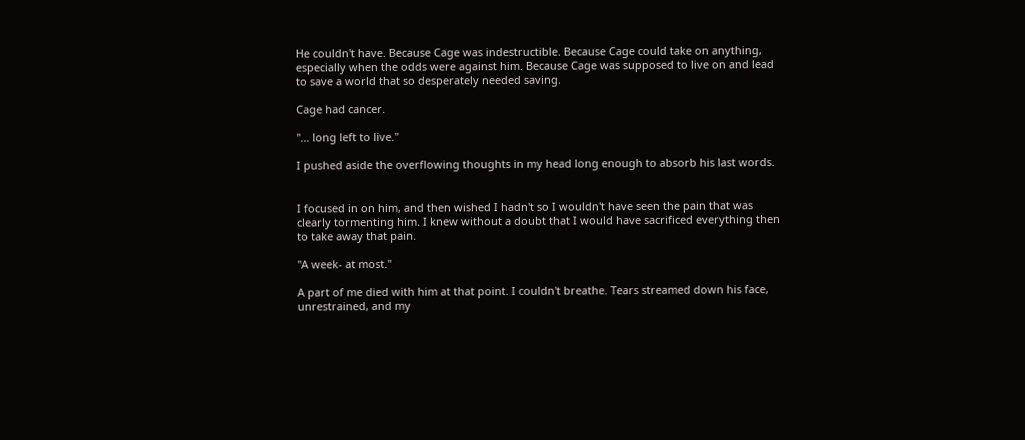He couldn't have. Because Cage was indestructible. Because Cage could take on anything, especially when the odds were against him. Because Cage was supposed to live on and lead to save a world that so desperately needed saving.

Cage had cancer.

"... long left to live."

I pushed aside the overflowing thoughts in my head long enough to absorb his last words.


I focused in on him, and then wished I hadn't so I wouldn't have seen the pain that was clearly tormenting him. I knew without a doubt that I would have sacrificed everything then to take away that pain.

"A week- at most."

A part of me died with him at that point. I couldn't breathe. Tears streamed down his face, unrestrained, and my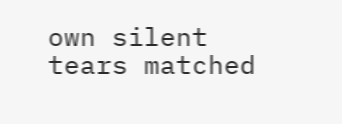own silent tears matched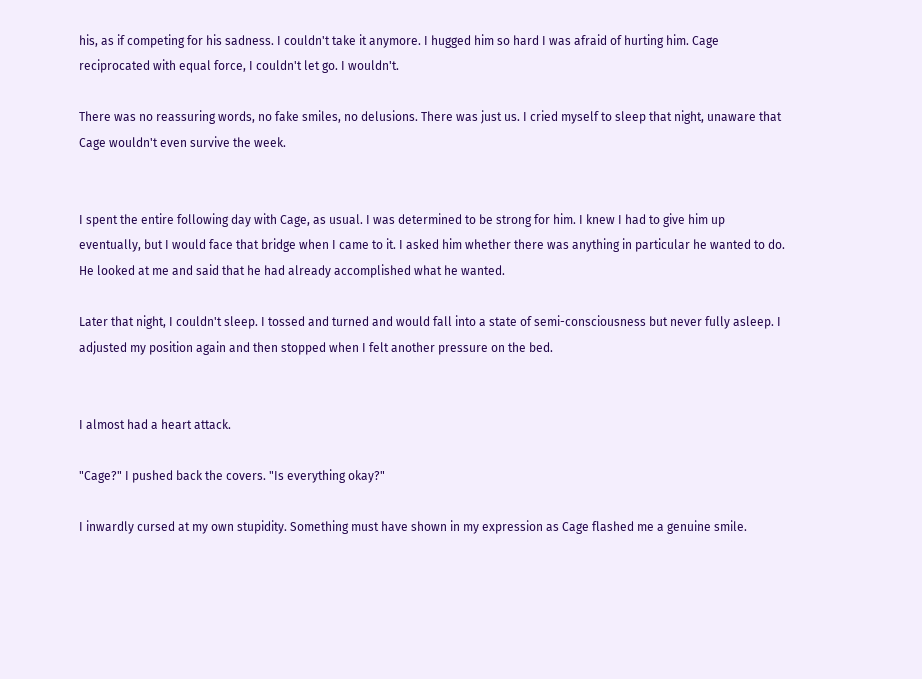his, as if competing for his sadness. I couldn't take it anymore. I hugged him so hard I was afraid of hurting him. Cage reciprocated with equal force, I couldn't let go. I wouldn't.

There was no reassuring words, no fake smiles, no delusions. There was just us. I cried myself to sleep that night, unaware that Cage wouldn't even survive the week.


I spent the entire following day with Cage, as usual. I was determined to be strong for him. I knew I had to give him up eventually, but I would face that bridge when I came to it. I asked him whether there was anything in particular he wanted to do. He looked at me and said that he had already accomplished what he wanted.

Later that night, I couldn't sleep. I tossed and turned and would fall into a state of semi-consciousness but never fully asleep. I adjusted my position again and then stopped when I felt another pressure on the bed.


I almost had a heart attack.

"Cage?" I pushed back the covers. "Is everything okay?"

I inwardly cursed at my own stupidity. Something must have shown in my expression as Cage flashed me a genuine smile.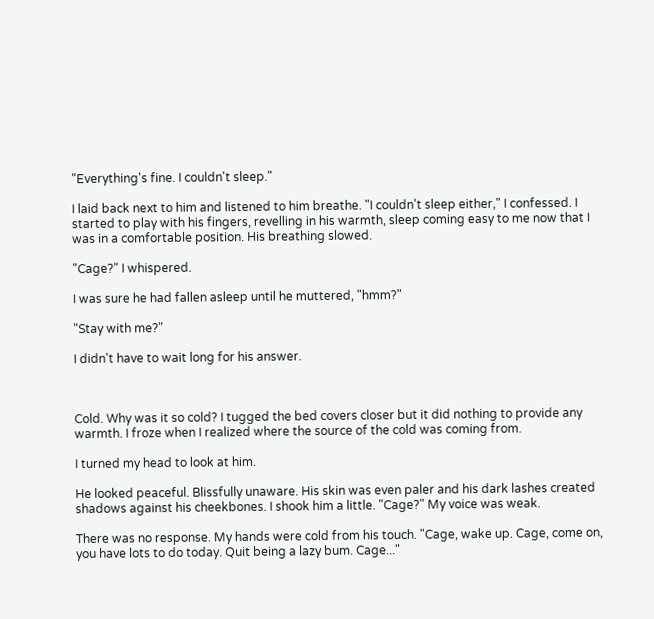"Everything's fine. I couldn't sleep."

I laid back next to him and listened to him breathe. "I couldn't sleep either," I confessed. I started to play with his fingers, revelling in his warmth, sleep coming easy to me now that I was in a comfortable position. His breathing slowed.

"Cage?" I whispered.

I was sure he had fallen asleep until he muttered, "hmm?"

"Stay with me?"

I didn't have to wait long for his answer.



Cold. Why was it so cold? I tugged the bed covers closer but it did nothing to provide any warmth. I froze when I realized where the source of the cold was coming from.

I turned my head to look at him.

He looked peaceful. Blissfully unaware. His skin was even paler and his dark lashes created shadows against his cheekbones. I shook him a little. "Cage?" My voice was weak.

There was no response. My hands were cold from his touch. "Cage, wake up. Cage, come on, you have lots to do today. Quit being a lazy bum. Cage..."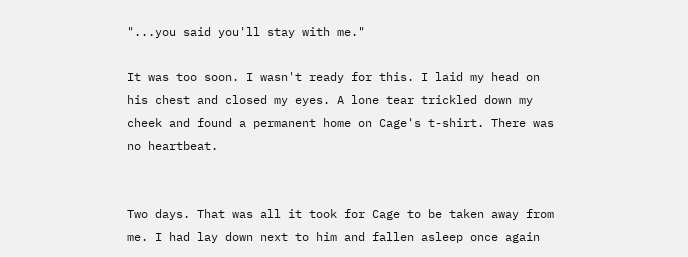"...you said you'll stay with me."

It was too soon. I wasn't ready for this. I laid my head on his chest and closed my eyes. A lone tear trickled down my cheek and found a permanent home on Cage's t-shirt. There was no heartbeat.


Two days. That was all it took for Cage to be taken away from me. I had lay down next to him and fallen asleep once again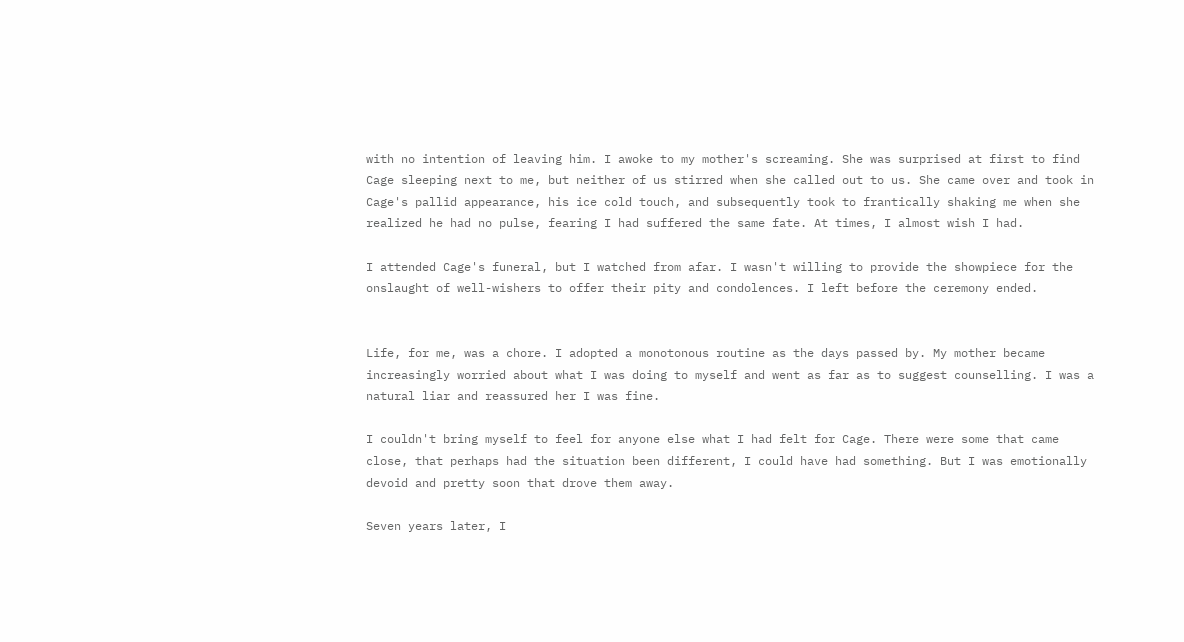with no intention of leaving him. I awoke to my mother's screaming. She was surprised at first to find Cage sleeping next to me, but neither of us stirred when she called out to us. She came over and took in Cage's pallid appearance, his ice cold touch, and subsequently took to frantically shaking me when she realized he had no pulse, fearing I had suffered the same fate. At times, I almost wish I had.

I attended Cage's funeral, but I watched from afar. I wasn't willing to provide the showpiece for the onslaught of well-wishers to offer their pity and condolences. I left before the ceremony ended.


Life, for me, was a chore. I adopted a monotonous routine as the days passed by. My mother became increasingly worried about what I was doing to myself and went as far as to suggest counselling. I was a natural liar and reassured her I was fine.

I couldn't bring myself to feel for anyone else what I had felt for Cage. There were some that came close, that perhaps had the situation been different, I could have had something. But I was emotionally devoid and pretty soon that drove them away.

Seven years later, I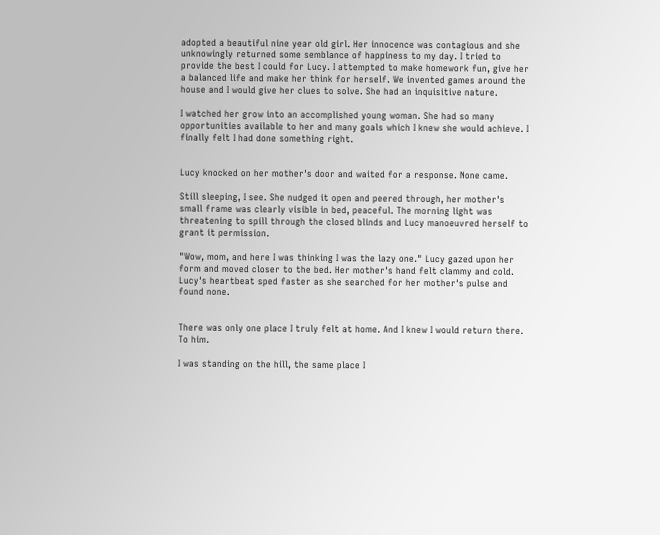adopted a beautiful nine year old girl. Her innocence was contagious and she unknowingly returned some semblance of happiness to my day. I tried to provide the best I could for Lucy. I attempted to make homework fun, give her a balanced life and make her think for herself. We invented games around the house and I would give her clues to solve. She had an inquisitive nature.

I watched her grow into an accomplished young woman. She had so many opportunities available to her and many goals which I knew she would achieve. I finally felt I had done something right.


Lucy knocked on her mother's door and waited for a response. None came.

Still sleeping, I see. She nudged it open and peered through, her mother's small frame was clearly visible in bed, peaceful. The morning light was threatening to spill through the closed blinds and Lucy manoeuvred herself to grant it permission.

"Wow, mom, and here I was thinking I was the lazy one." Lucy gazed upon her form and moved closer to the bed. Her mother's hand felt clammy and cold. Lucy's heartbeat sped faster as she searched for her mother's pulse and found none.


There was only one place I truly felt at home. And I knew I would return there. To him.

I was standing on the hill, the same place I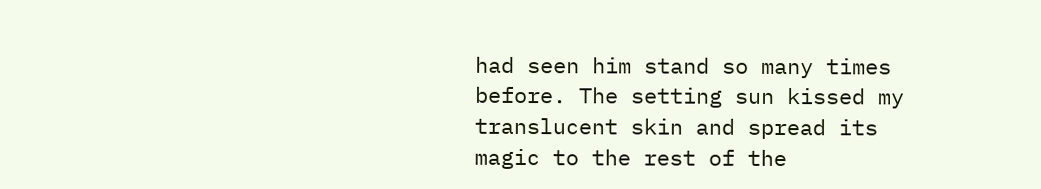had seen him stand so many times before. The setting sun kissed my translucent skin and spread its magic to the rest of the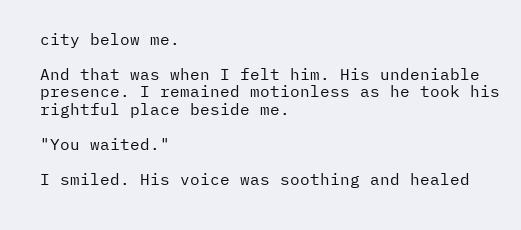city below me.

And that was when I felt him. His undeniable presence. I remained motionless as he took his rightful place beside me.

"You waited."

I smiled. His voice was soothing and healed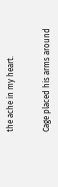the ache in my heart.


Cage placed his arms around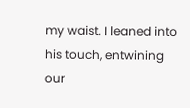my waist. I leaned into his touch, entwining our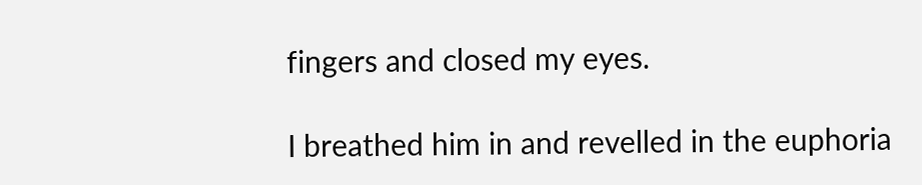fingers and closed my eyes.

I breathed him in and revelled in the euphoria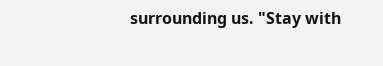surrounding us. "Stay with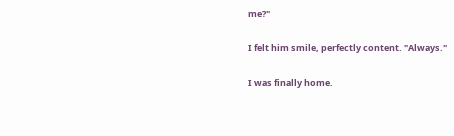me?"

I felt him smile, perfectly content. "Always."

I was finally home.